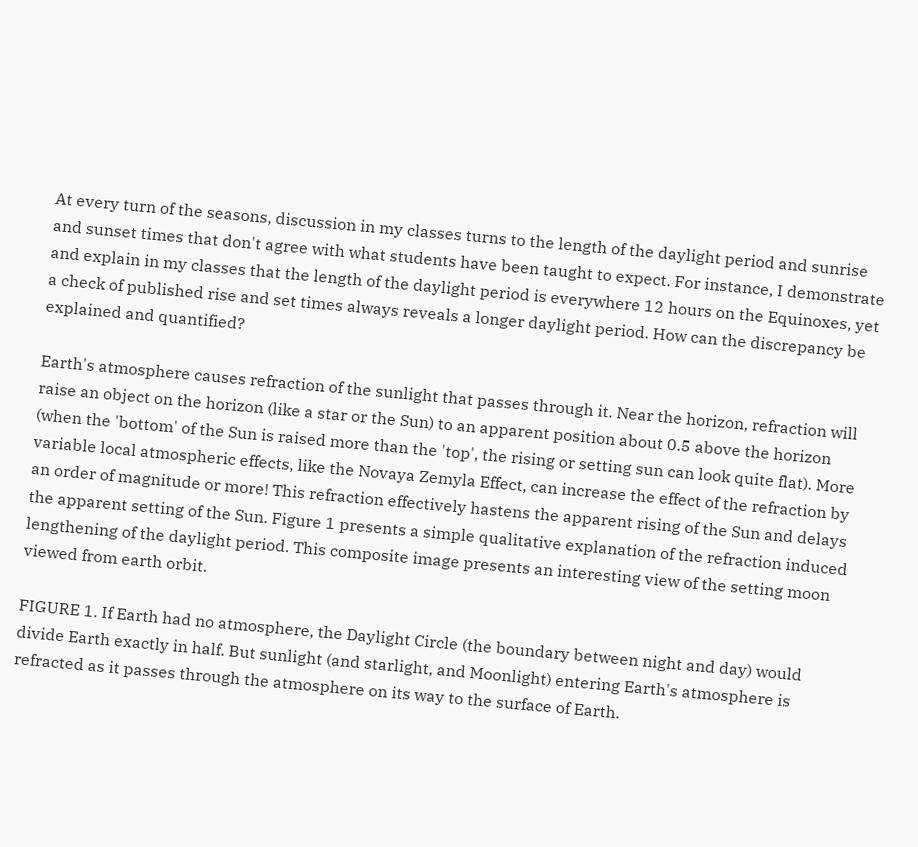At every turn of the seasons, discussion in my classes turns to the length of the daylight period and sunrise and sunset times that don't agree with what students have been taught to expect. For instance, I demonstrate and explain in my classes that the length of the daylight period is everywhere 12 hours on the Equinoxes, yet a check of published rise and set times always reveals a longer daylight period. How can the discrepancy be explained and quantified?

Earth's atmosphere causes refraction of the sunlight that passes through it. Near the horizon, refraction will raise an object on the horizon (like a star or the Sun) to an apparent position about 0.5 above the horizon (when the 'bottom' of the Sun is raised more than the 'top', the rising or setting sun can look quite flat). More variable local atmospheric effects, like the Novaya Zemyla Effect, can increase the effect of the refraction by an order of magnitude or more! This refraction effectively hastens the apparent rising of the Sun and delays the apparent setting of the Sun. Figure 1 presents a simple qualitative explanation of the refraction induced lengthening of the daylight period. This composite image presents an interesting view of the setting moon viewed from earth orbit.

FIGURE 1. If Earth had no atmosphere, the Daylight Circle (the boundary between night and day) would divide Earth exactly in half. But sunlight (and starlight, and Moonlight) entering Earth's atmosphere is refracted as it passes through the atmosphere on its way to the surface of Earth.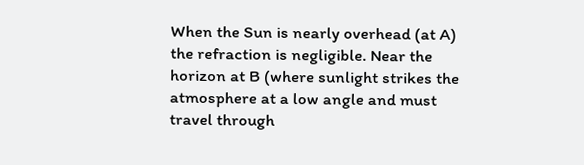When the Sun is nearly overhead (at A) the refraction is negligible. Near the horizon at B (where sunlight strikes the atmosphere at a low angle and must travel through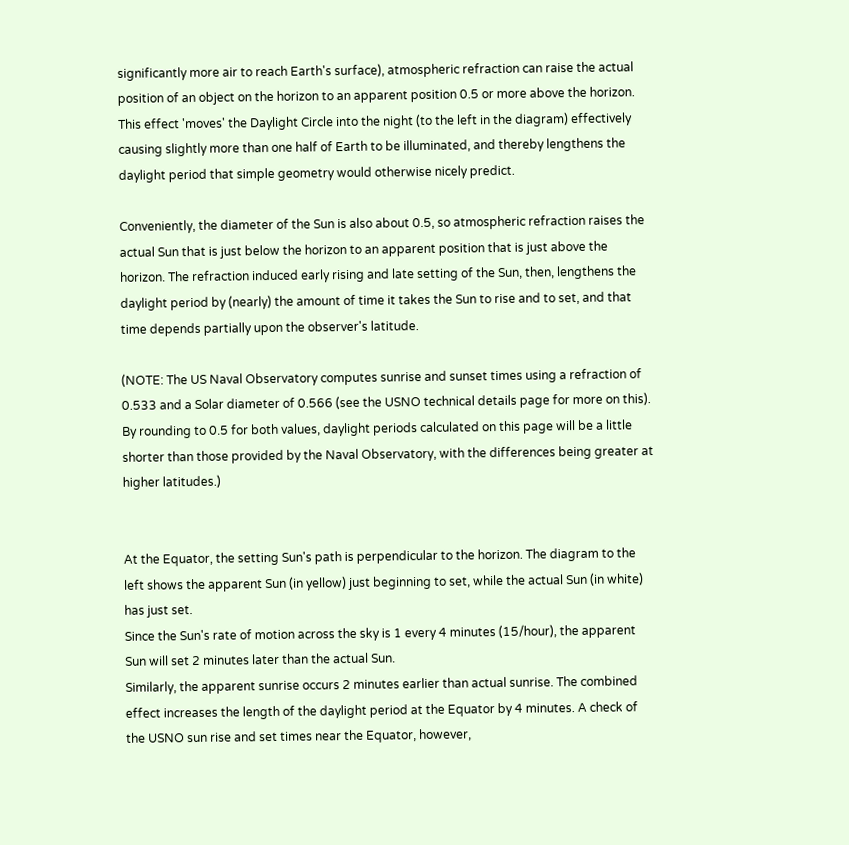significantly more air to reach Earth's surface), atmospheric refraction can raise the actual position of an object on the horizon to an apparent position 0.5 or more above the horizon. This effect 'moves' the Daylight Circle into the night (to the left in the diagram) effectively causing slightly more than one half of Earth to be illuminated, and thereby lengthens the daylight period that simple geometry would otherwise nicely predict.

Conveniently, the diameter of the Sun is also about 0.5, so atmospheric refraction raises the actual Sun that is just below the horizon to an apparent position that is just above the horizon. The refraction induced early rising and late setting of the Sun, then, lengthens the daylight period by (nearly) the amount of time it takes the Sun to rise and to set, and that time depends partially upon the observer's latitude.

(NOTE: The US Naval Observatory computes sunrise and sunset times using a refraction of 0.533 and a Solar diameter of 0.566 (see the USNO technical details page for more on this). By rounding to 0.5 for both values, daylight periods calculated on this page will be a little shorter than those provided by the Naval Observatory, with the differences being greater at higher latitudes.)


At the Equator, the setting Sun's path is perpendicular to the horizon. The diagram to the left shows the apparent Sun (in yellow) just beginning to set, while the actual Sun (in white) has just set.
Since the Sun's rate of motion across the sky is 1 every 4 minutes (15/hour), the apparent Sun will set 2 minutes later than the actual Sun.
Similarly, the apparent sunrise occurs 2 minutes earlier than actual sunrise. The combined effect increases the length of the daylight period at the Equator by 4 minutes. A check of the USNO sun rise and set times near the Equator, however,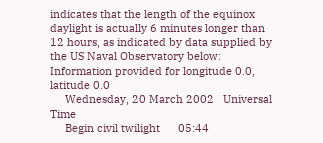indicates that the length of the equinox daylight is actually 6 minutes longer than 12 hours, as indicated by data supplied by the US Naval Observatory below:
Information provided for longitude 0.0, latitude 0.0
     Wednesday, 20 March 2002   Universal Time
     Begin civil twilight      05:44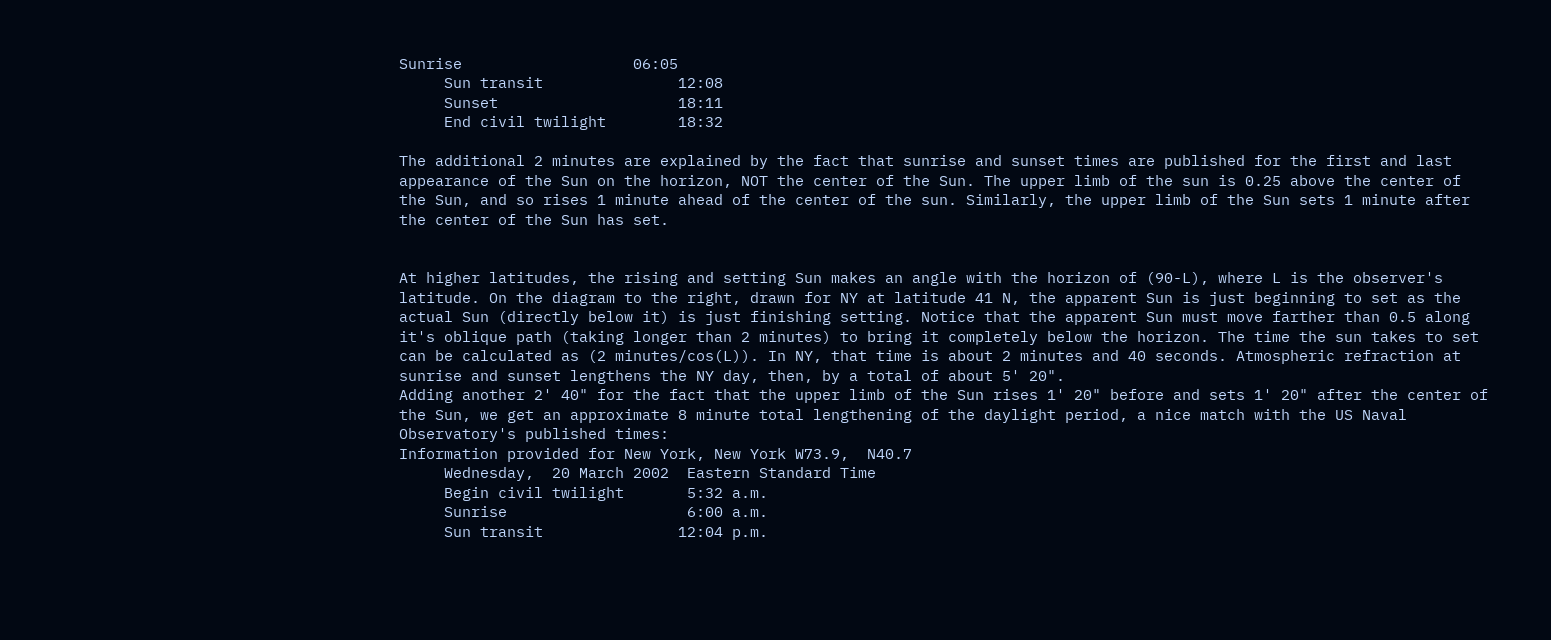Sunrise                   06:05
     Sun transit               12:08
     Sunset                    18:11
     End civil twilight        18:32

The additional 2 minutes are explained by the fact that sunrise and sunset times are published for the first and last appearance of the Sun on the horizon, NOT the center of the Sun. The upper limb of the sun is 0.25 above the center of the Sun, and so rises 1 minute ahead of the center of the sun. Similarly, the upper limb of the Sun sets 1 minute after the center of the Sun has set.


At higher latitudes, the rising and setting Sun makes an angle with the horizon of (90-L), where L is the observer's latitude. On the diagram to the right, drawn for NY at latitude 41 N, the apparent Sun is just beginning to set as the actual Sun (directly below it) is just finishing setting. Notice that the apparent Sun must move farther than 0.5 along it's oblique path (taking longer than 2 minutes) to bring it completely below the horizon. The time the sun takes to set can be calculated as (2 minutes/cos(L)). In NY, that time is about 2 minutes and 40 seconds. Atmospheric refraction at sunrise and sunset lengthens the NY day, then, by a total of about 5' 20".
Adding another 2' 40" for the fact that the upper limb of the Sun rises 1' 20" before and sets 1' 20" after the center of the Sun, we get an approximate 8 minute total lengthening of the daylight period, a nice match with the US Naval Observatory's published times:
Information provided for New York, New York W73.9,  N40.7
     Wednesday,  20 March 2002  Eastern Standard Time
     Begin civil twilight       5:32 a.m.
     Sunrise                    6:00 a.m.
     Sun transit               12:04 p.m.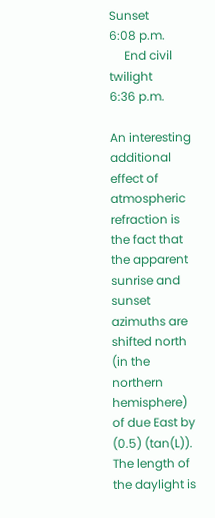Sunset                     6:08 p.m.
     End civil twilight         6:36 p.m.

An interesting additional effect of atmospheric refraction is the fact that the apparent sunrise and sunset azimuths are shifted north (in the northern hemisphere) of due East by (0.5) (tan(L)).
The length of the daylight is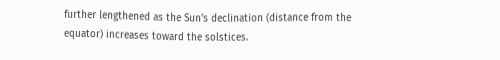further lengthened as the Sun's declination (distance from the equator) increases toward the solstices.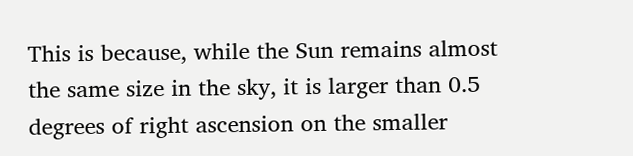This is because, while the Sun remains almost the same size in the sky, it is larger than 0.5 degrees of right ascension on the smaller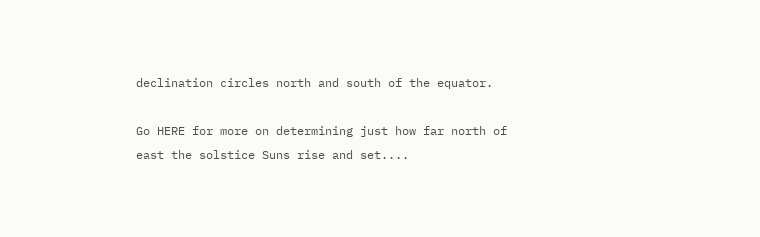declination circles north and south of the equator.

Go HERE for more on determining just how far north of east the solstice Suns rise and set....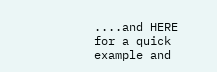....and HERE for a quick example and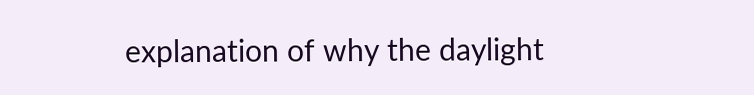explanation of why the daylight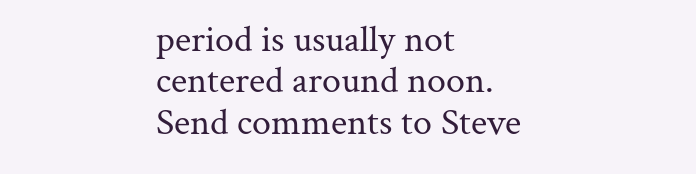period is usually not centered around noon.
Send comments to Steve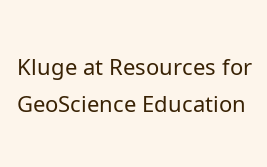Kluge at Resources for GeoScience Education